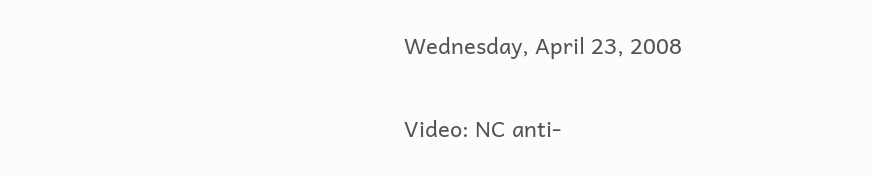Wednesday, April 23, 2008

Video: NC anti-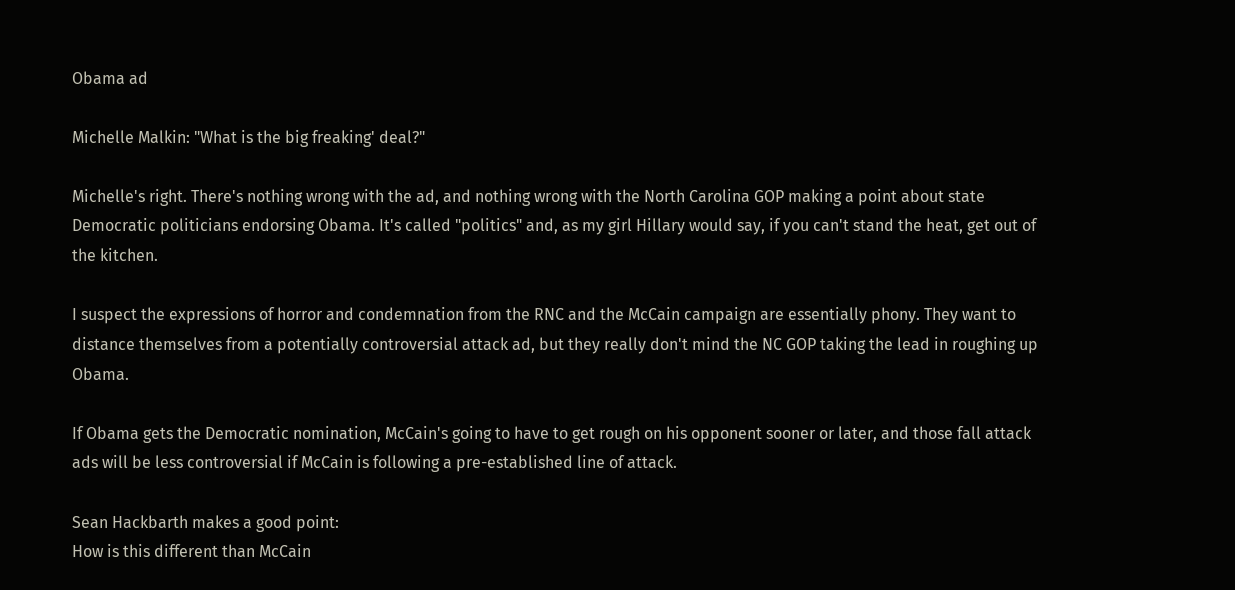Obama ad

Michelle Malkin: "What is the big freaking' deal?"

Michelle's right. There's nothing wrong with the ad, and nothing wrong with the North Carolina GOP making a point about state Democratic politicians endorsing Obama. It's called "politics" and, as my girl Hillary would say, if you can't stand the heat, get out of the kitchen.

I suspect the expressions of horror and condemnation from the RNC and the McCain campaign are essentially phony. They want to distance themselves from a potentially controversial attack ad, but they really don't mind the NC GOP taking the lead in roughing up Obama.

If Obama gets the Democratic nomination, McCain's going to have to get rough on his opponent sooner or later, and those fall attack ads will be less controversial if McCain is following a pre-established line of attack.

Sean Hackbarth makes a good point:
How is this different than McCain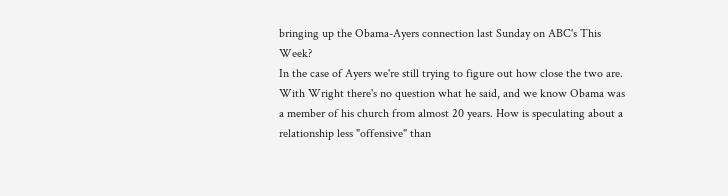bringing up the Obama-Ayers connection last Sunday on ABC's This Week?
In the case of Ayers we're still trying to figure out how close the two are. With Wright there's no question what he said, and we know Obama was a member of his church from almost 20 years. How is speculating about a relationship less "offensive" than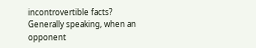incontrovertible facts?
Generally speaking, when an opponent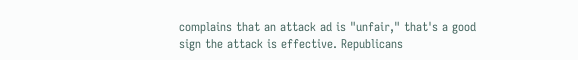complains that an attack ad is "unfair," that's a good sign the attack is effective. Republicans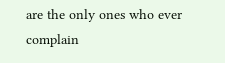are the only ones who ever complain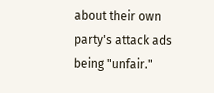about their own party's attack ads being "unfair."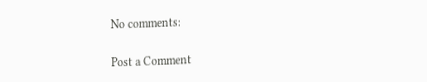No comments:

Post a Comment